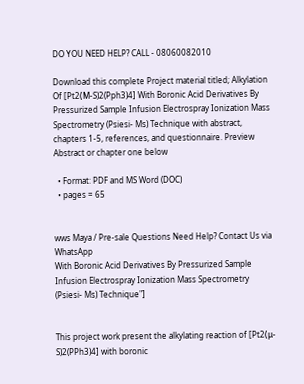DO YOU NEED HELP? CALL - 08060082010

Download this complete Project material titled; Alkylation Of [Pt2(Μ-S)2(Pph3)4] With Boronic Acid Derivatives By Pressurized Sample Infusion Electrospray Ionization Mass Spectrometry (Psiesi- Ms) Technique with abstract, chapters 1-5, references, and questionnaire. Preview Abstract or chapter one below

  • Format: PDF and MS Word (DOC)
  • pages = 65


wws Maya / Pre-sale Questions Need Help? Contact Us via WhatsApp
With Boronic Acid Derivatives By Pressurized Sample Infusion Electrospray Ionization Mass Spectrometry (Psiesi- Ms) Technique"]


This project work present the alkylating reaction of [Pt2(μ-S)2(PPh3)4] with boronic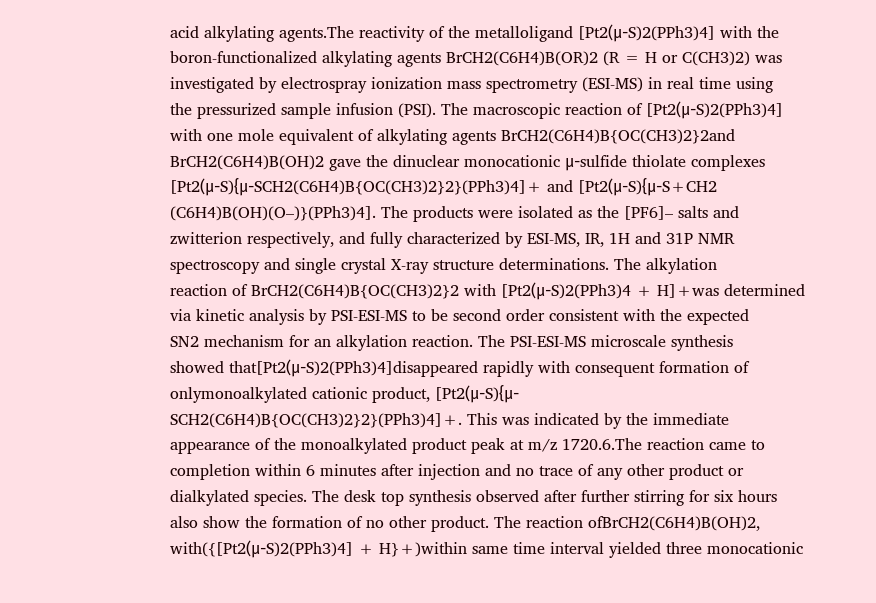acid alkylating agents.The reactivity of the metalloligand [Pt2(μ-S)2(PPh3)4] with the
boron-functionalized alkylating agents BrCH2(C6H4)B(OR)2 (R = H or C(CH3)2) was
investigated by electrospray ionization mass spectrometry (ESI-MS) in real time using
the pressurized sample infusion (PSI). The macroscopic reaction of [Pt2(μ-S)2(PPh3)4]
with one mole equivalent of alkylating agents BrCH2(C6H4)B{OC(CH3)2}2and
BrCH2(C6H4)B(OH)2 gave the dinuclear monocationic μ-sulfide thiolate complexes
[Pt2(μ-S){μ-SCH2(C6H4)B{OC(CH3)2}2}(PPh3)4]+ and [Pt2(μ-S){μ-S+CH2
(C6H4)B(OH)(O–)}(PPh3)4]. The products were isolated as the [PF6]– salts and
zwitterion respectively, and fully characterized by ESI-MS, IR, 1H and 31P NMR
spectroscopy and single crystal X-ray structure determinations. The alkylation
reaction of BrCH2(C6H4)B{OC(CH3)2}2 with [Pt2(μ-S)2(PPh3)4 + H]+was determined
via kinetic analysis by PSI-ESI-MS to be second order consistent with the expected
SN2 mechanism for an alkylation reaction. The PSI-ESI-MS microscale synthesis
showed that[Pt2(μ-S)2(PPh3)4]disappeared rapidly with consequent formation of
onlymonoalkylated cationic product, [Pt2(μ-S){μ-
SCH2(C6H4)B{OC(CH3)2}2}(PPh3)4]+. This was indicated by the immediate
appearance of the monoalkylated product peak at m/z 1720.6.The reaction came to
completion within 6 minutes after injection and no trace of any other product or
dialkylated species. The desk top synthesis observed after further stirring for six hours
also show the formation of no other product. The reaction ofBrCH2(C6H4)B(OH)2,
with({[Pt2(μ-S)2(PPh3)4] + H}+)within same time interval yielded three monocationic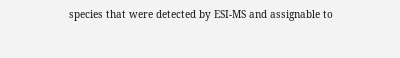species that were detected by ESI-MS and assignable to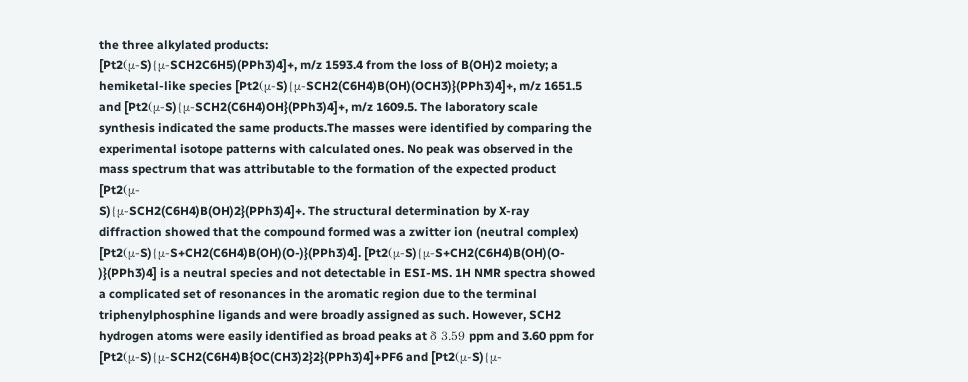the three alkylated products:
[Pt2(μ-S){μ-SCH2C6H5)(PPh3)4]+, m/z 1593.4 from the loss of B(OH)2 moiety; a
hemiketal-like species [Pt2(μ-S){μ-SCH2(C6H4)B(OH)(OCH3)}(PPh3)4]+, m/z 1651.5
and [Pt2(μ-S){μ-SCH2(C6H4)OH}(PPh3)4]+, m/z 1609.5. The laboratory scale
synthesis indicated the same products.The masses were identified by comparing the
experimental isotope patterns with calculated ones. No peak was observed in the
mass spectrum that was attributable to the formation of the expected product [Pt2(μ-
S){μ-SCH2(C6H4)B(OH)2}(PPh3)4]+. The structural determination by X-ray
diffraction showed that the compound formed was a zwitter ion (neutral complex)
[Pt2(μ-S){μ-S+CH2(C6H4)B(OH)(O-)}(PPh3)4]. [Pt2(μ-S){μ-S+CH2(C6H4)B(OH)(O-
)}(PPh3)4] is a neutral species and not detectable in ESI-MS. 1H NMR spectra showed
a complicated set of resonances in the aromatic region due to the terminal
triphenylphosphine ligands and were broadly assigned as such. However, SCH2
hydrogen atoms were easily identified as broad peaks at δ 3.59 ppm and 3.60 ppm for
[Pt2(μ-S){μ-SCH2(C6H4)B{OC(CH3)2}2}(PPh3)4]+PF6 and [Pt2(μ-S){μ-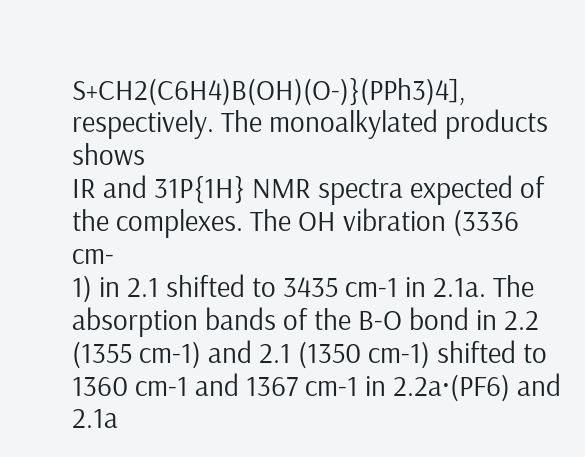S+CH2(C6H4)B(OH)(O-)}(PPh3)4], respectively. The monoalkylated products shows
IR and 31P{1H} NMR spectra expected of the complexes. The OH vibration (3336 cm-
1) in 2.1 shifted to 3435 cm-1 in 2.1a. The absorption bands of the B-O bond in 2.2
(1355 cm-1) and 2.1 (1350 cm-1) shifted to 1360 cm-1 and 1367 cm-1 in 2.2a·(PF6) and
2.1a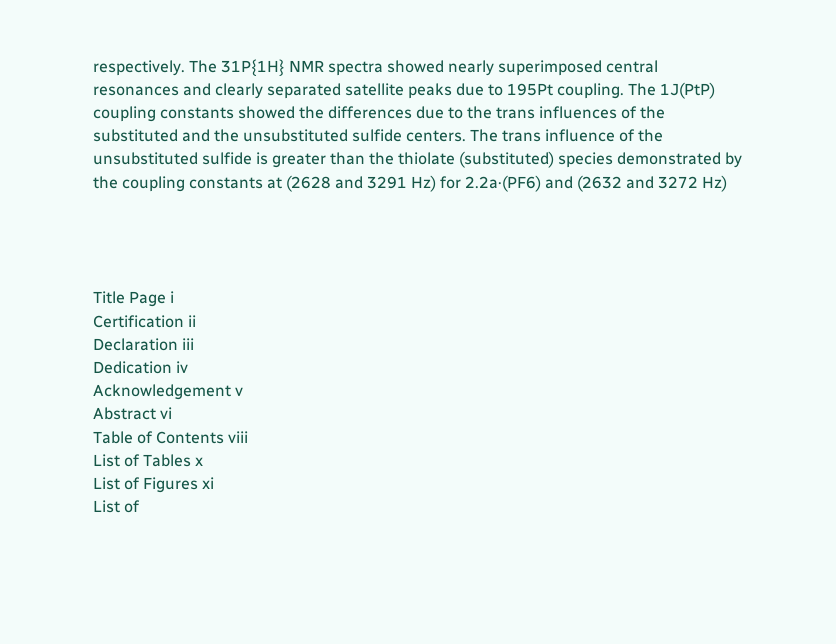respectively. The 31P{1H} NMR spectra showed nearly superimposed central
resonances and clearly separated satellite peaks due to 195Pt coupling. The 1J(PtP)
coupling constants showed the differences due to the trans influences of the
substituted and the unsubstituted sulfide centers. The trans influence of the
unsubstituted sulfide is greater than the thiolate (substituted) species demonstrated by
the coupling constants at (2628 and 3291 Hz) for 2.2a·(PF6) and (2632 and 3272 Hz)




Title Page i
Certification ii
Declaration iii
Dedication iv
Acknowledgement v
Abstract vi
Table of Contents viii
List of Tables x
List of Figures xi
List of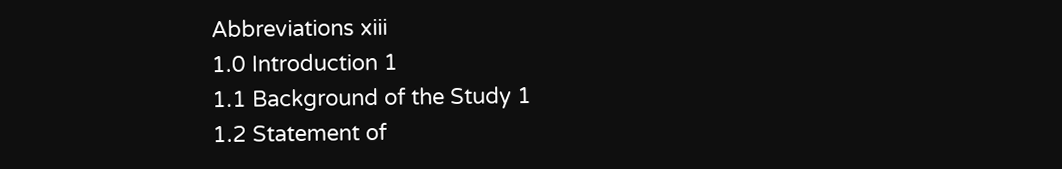Abbreviations xiii
1.0 Introduction 1
1.1 Background of the Study 1
1.2 Statement of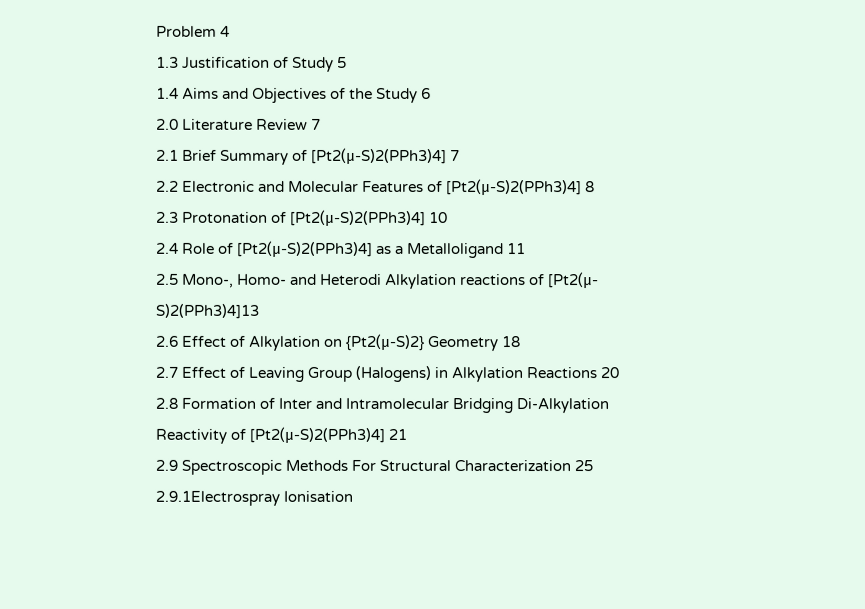Problem 4
1.3 Justification of Study 5
1.4 Aims and Objectives of the Study 6
2.0 Literature Review 7
2.1 Brief Summary of [Pt2(μ-S)2(PPh3)4] 7
2.2 Electronic and Molecular Features of [Pt2(μ-S)2(PPh3)4] 8
2.3 Protonation of [Pt2(μ-S)2(PPh3)4] 10
2.4 Role of [Pt2(μ-S)2(PPh3)4] as a Metalloligand 11
2.5 Mono-, Homo- and Heterodi Alkylation reactions of [Pt2(μ-S)2(PPh3)4]13
2.6 Effect of Alkylation on {Pt2(μ-S)2} Geometry 18
2.7 Effect of Leaving Group (Halogens) in Alkylation Reactions 20
2.8 Formation of Inter and Intramolecular Bridging Di-Alkylation
Reactivity of [Pt2(μ-S)2(PPh3)4] 21
2.9 Spectroscopic Methods For Structural Characterization 25
2.9.1Electrospray Ionisation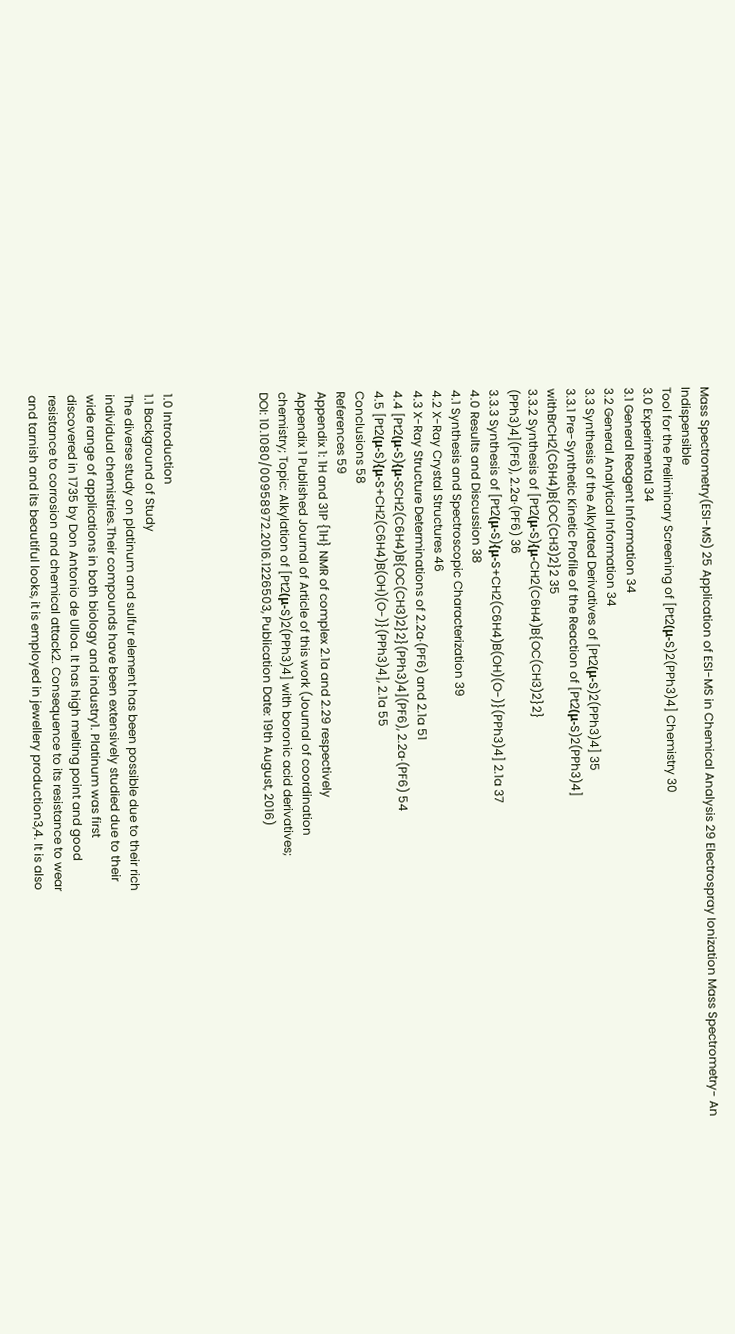Mass Spectrometry(ESI-MS) 25 Application of ESI-MS in Chemical Analysis 29 Electrospray Ionization Mass Spectrometry- An Indispensible
Tool for the Preliminary Screening of [Pt2(μ-S)2(PPh3)4] Chemistry 30
3.0 Experimental 34
3.1 General Reagent Information 34
3.2 General Analytical Information 34
3.3 Synthesis of the Alkylated Derivatives of [Pt2(μ-S)2(PPh3)4] 35
3.3.1 Pre-Synthetic Kinetic Profile of the Reaction of [Pt2(μ-S)2(PPh3)4]
withBrCH2(C6H4)B{OC(CH3)2}2 35
3.3.2 Synthesis of [Pt2(μ-S){μ-CH2(C6H4)B{OC(CH3)2}2}
(PPh3)4](PF6), 2.2a·(PF6) 36
3.3.3 Synthesis of [Pt2(μ-S){μ-S+CH2(C6H4)B(OH)(O-)}(PPh3)4] 2.1a 37
4.0 Results and Discussion 38
4.1 Synthesis and Spectroscopic Characterization 39
4.2 X-Ray Crystal Structures 46
4.3 X-Ray Structure Determinations of 2.2a·(PF6) and 2.1a 51
4.4 [Pt2(μ-S){μ-SCH2(C6H4)B{OC(CH3)2}2}(PPh3)4](PF6), 2.2a·(PF6) 54
4.5 [Pt2(μ-S){μ-S+CH2(C6H4)B(OH)(O-)}(PPh3)4], 2.1a 55
Conclusions 58
References 59
Appendix 1: 1H and 31P {1H} NMR of complex 2.1a and 2.29 respectively
Appendix 1 Published Journal of Article of this work (Journal of coordination
chemistry; Topic: Alkylation of [Pt2(μ-S)2(PPh3)4] with boronic acid derivatives;
DOI: 10.1080/00958972.2016.1226503, Publication Date: 19th August, 2016)




1.0 Introduction
1.1 Background of Study
The diverse study on platinum and sulfur element has been possible due to their rich
individual chemistries.Their compounds have been extensively studied due to their
wide range of applications in both biology and industry1. Platinum was first
discovered in 1735 by Don Antonio de Ulloa. It has high melting point and good
resistance to corrosion and chemical attack2. Consequence to its resistance to wear
and tarnish and its beautiful looks, it is employed in jewellery production3,4. It is also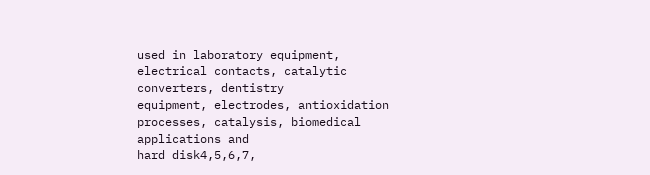used in laboratory equipment, electrical contacts, catalytic converters, dentistry
equipment, electrodes, antioxidation processes, catalysis, biomedical applications and
hard disk4,5,6,7,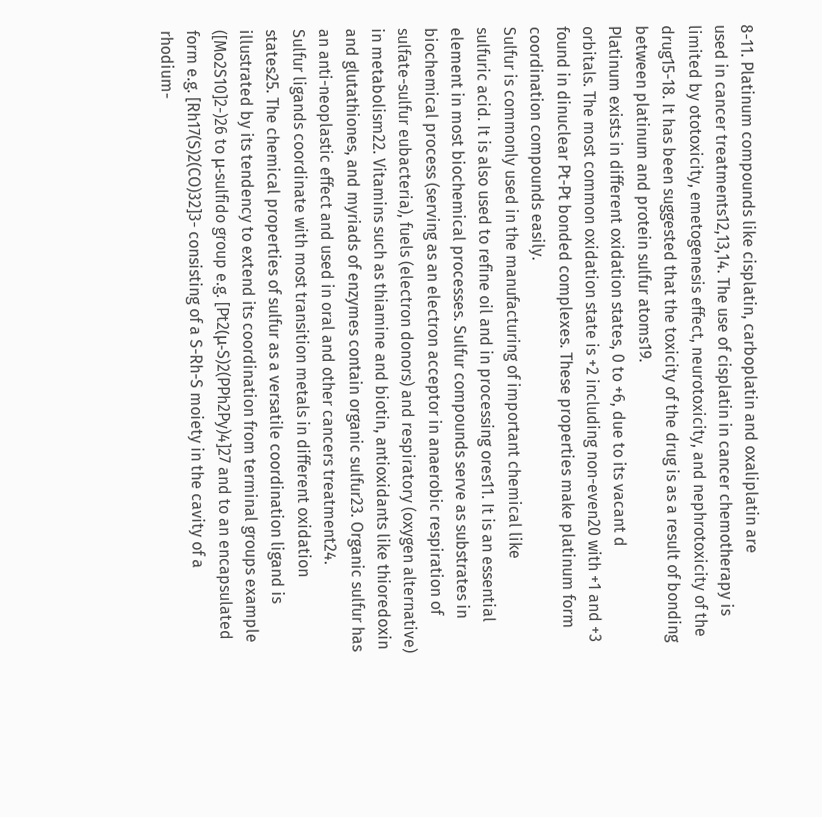8-11. Platinum compounds like cisplatin, carboplatin and oxaliplatin are
used in cancer treatments12,13,14. The use of cisplatin in cancer chemotherapy is
limited by ototoxicity, emetogenesis effect, neurotoxicity, and nephrotoxicity of the
drug15-18. It has been suggested that the toxicity of the drug is as a result of bonding
between platinum and protein sulfur atoms19.
Platinum exists in different oxidation states, 0 to +6, due to its vacant d
orbitals. The most common oxidation state is +2 including non-even20 with +1 and +3
found in dinuclear Pt-Pt bonded complexes. These properties make platinum form
coordination compounds easily.
Sulfur is commonly used in the manufacturing of important chemical like
sulfuric acid. It is also used to refine oil and in processing ores11. It is an essential
element in most biochemical processes. Sulfur compounds serve as substrates in
biochemical process (serving as an electron acceptor in anaerobic respiration of
sulfate-sulfur eubacteria), fuels (electron donors) and respiratory (oxygen alternative)
in metabolism22. Vitamins such as thiamine and biotin, antioxidants like thioredoxin
and glutathiones, and myriads of enzymes contain organic sulfur23. Organic sulfur has
an anti-neoplastic effect and used in oral and other cancers treatment24.
Sulfur ligands coordinate with most transition metals in different oxidation
states25. The chemical properties of sulfur as a versatile coordination ligand is
illustrated by its tendency to extend its coordination from terminal groups example
([Mo2S10]2-)26 to μ-sulfido group e.g. [Pt2(μ-S)2(PPh2Py)4]27 and to an encapsulated
form e.g. [Rh17(S)2(CO)32]3- consisting of a S-Rh-S moiety in the cavity of a
rhodium-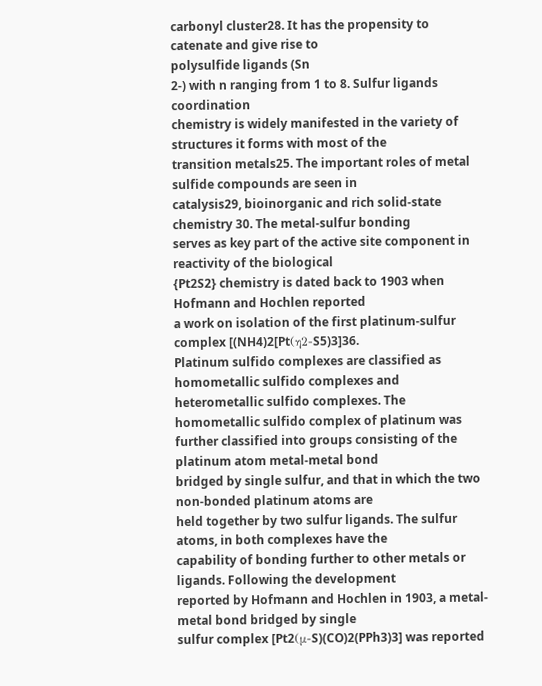carbonyl cluster28. It has the propensity to catenate and give rise to
polysulfide ligands (Sn
2-) with n ranging from 1 to 8. Sulfur ligands coordination
chemistry is widely manifested in the variety of structures it forms with most of the
transition metals25. The important roles of metal sulfide compounds are seen in
catalysis29, bioinorganic and rich solid-state chemistry 30. The metal-sulfur bonding
serves as key part of the active site component in reactivity of the biological
{Pt2S2} chemistry is dated back to 1903 when Hofmann and Hochlen reported
a work on isolation of the first platinum-sulfur complex [(NH4)2[Pt(η2-S5)3]36.
Platinum sulfido complexes are classified as homometallic sulfido complexes and
heterometallic sulfido complexes. The homometallic sulfido complex of platinum was
further classified into groups consisting of the platinum atom metal-metal bond
bridged by single sulfur, and that in which the two non-bonded platinum atoms are
held together by two sulfur ligands. The sulfur atoms, in both complexes have the
capability of bonding further to other metals or ligands. Following the development
reported by Hofmann and Hochlen in 1903, a metal-metal bond bridged by single
sulfur complex [Pt2(μ-S)(CO)2(PPh3)3] was reported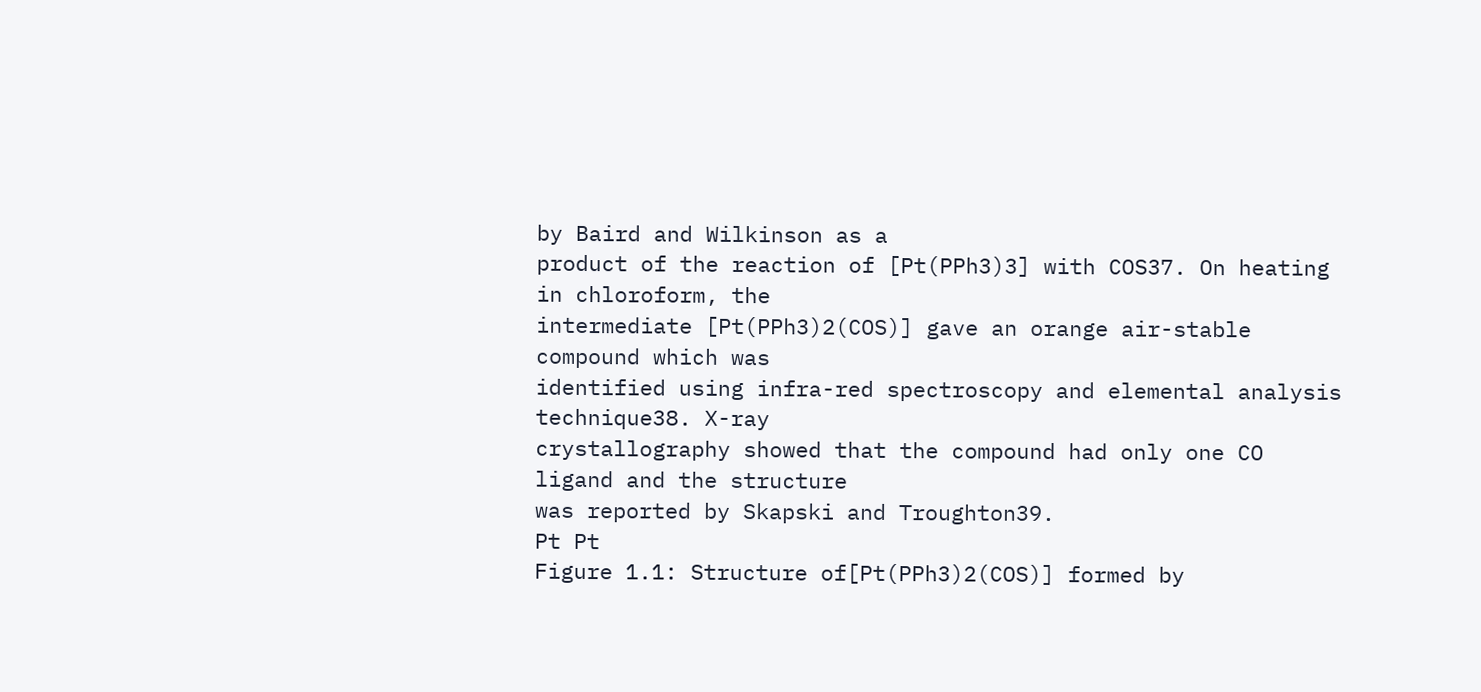by Baird and Wilkinson as a
product of the reaction of [Pt(PPh3)3] with COS37. On heating in chloroform, the
intermediate [Pt(PPh3)2(COS)] gave an orange air-stable compound which was
identified using infra-red spectroscopy and elemental analysis technique38. X-ray
crystallography showed that the compound had only one CO ligand and the structure
was reported by Skapski and Troughton39.
Pt Pt
Figure 1.1: Structure of[Pt(PPh3)2(COS)] formed by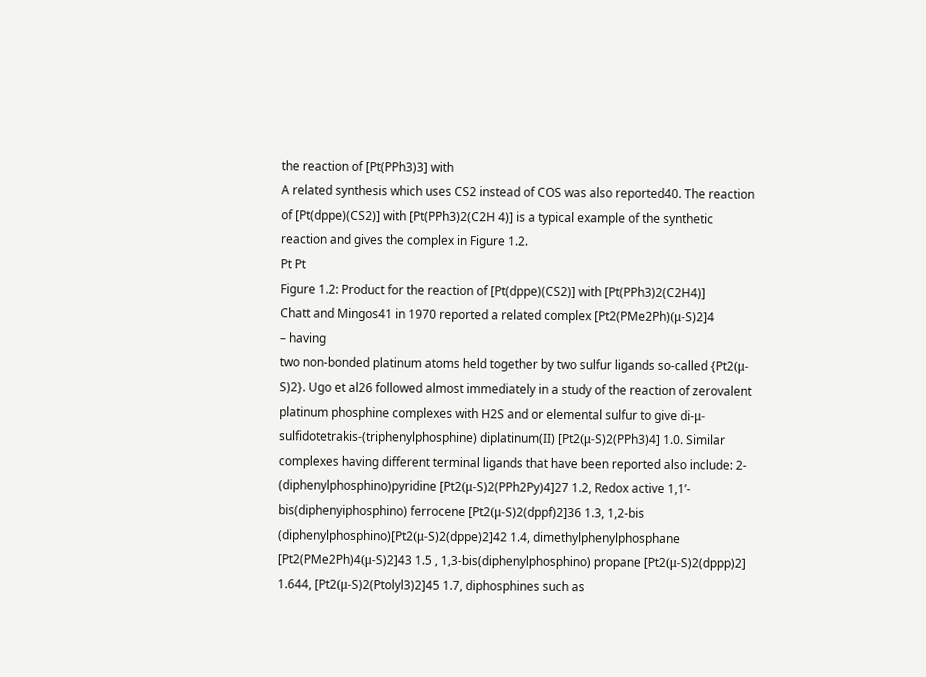the reaction of [Pt(PPh3)3] with
A related synthesis which uses CS2 instead of COS was also reported40. The reaction
of [Pt(dppe)(CS2)] with [Pt(PPh3)2(C2H 4)] is a typical example of the synthetic
reaction and gives the complex in Figure 1.2.
Pt Pt
Figure 1.2: Product for the reaction of [Pt(dppe)(CS2)] with [Pt(PPh3)2(C2H4)]
Chatt and Mingos41 in 1970 reported a related complex [Pt2(PMe2Ph)(μ-S)2]4
– having
two non-bonded platinum atoms held together by two sulfur ligands so-called {Pt2(μ-
S)2}. Ugo et al26 followed almost immediately in a study of the reaction of zerovalent
platinum phosphine complexes with H2S and or elemental sulfur to give di-μ-
sulfidotetrakis-(triphenylphosphine) diplatinum(II) [Pt2(μ-S)2(PPh3)4] 1.0. Similar
complexes having different terminal ligands that have been reported also include: 2-
(diphenylphosphino)pyridine [Pt2(μ-S)2(PPh2Py)4]27 1.2, Redox active 1,1’-
bis(diphenyiphosphino) ferrocene [Pt2(μ-S)2(dppf)2]36 1.3, 1,2-bis
(diphenylphosphino)[Pt2(μ-S)2(dppe)2]42 1.4, dimethylphenylphosphane
[Pt2(PMe2Ph)4(μ-S)2]43 1.5 , 1,3-bis(diphenylphosphino) propane [Pt2(μ-S)2(dppp)2]
1.644, [Pt2(μ-S)2(Ptolyl3)2]45 1.7, diphosphines such as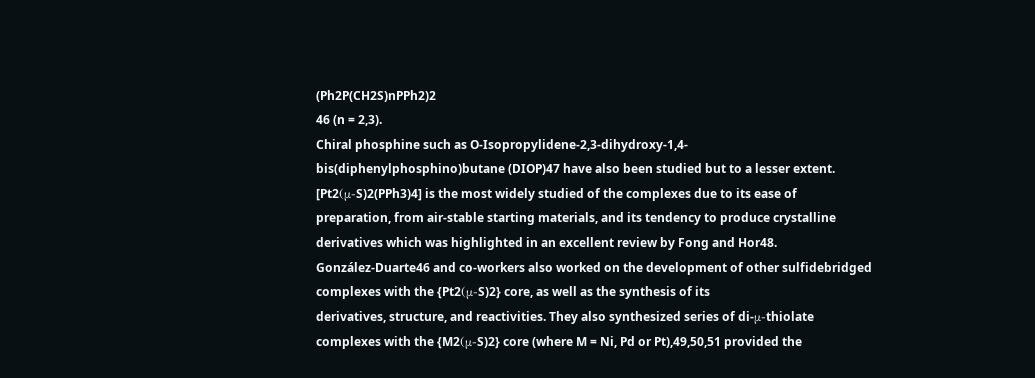(Ph2P(CH2S)nPPh2)2
46 (n = 2,3).
Chiral phosphine such as O-Isopropylidene-2,3-dihydroxy-1,4-
bis(diphenylphosphino)butane (DIOP)47 have also been studied but to a lesser extent.
[Pt2(μ-S)2(PPh3)4] is the most widely studied of the complexes due to its ease of
preparation, from air-stable starting materials, and its tendency to produce crystalline
derivatives which was highlighted in an excellent review by Fong and Hor48.
González-Duarte46 and co-workers also worked on the development of other sulfidebridged
complexes with the {Pt2(μ-S)2} core, as well as the synthesis of its
derivatives, structure, and reactivities. They also synthesized series of di-μ-thiolate
complexes with the {M2(μ-S)2} core (where M = Ni, Pd or Pt),49,50,51 provided the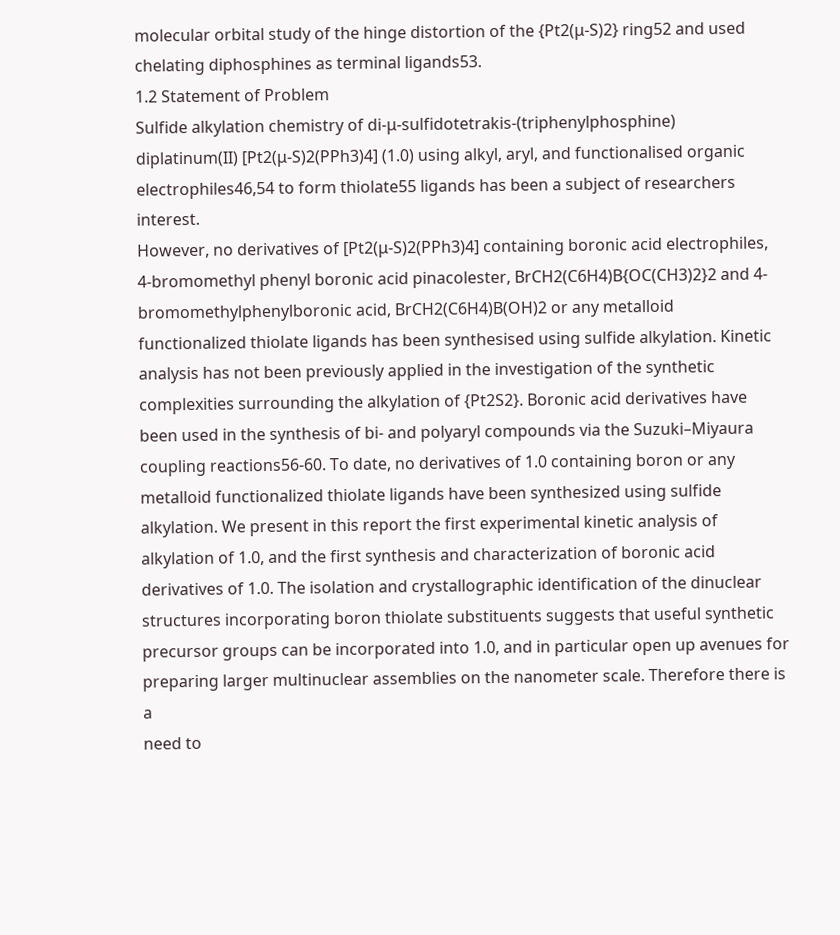molecular orbital study of the hinge distortion of the {Pt2(μ-S)2} ring52 and used
chelating diphosphines as terminal ligands53.
1.2 Statement of Problem
Sulfide alkylation chemistry of di-μ-sulfidotetrakis-(triphenylphosphine)
diplatinum(II) [Pt2(μ-S)2(PPh3)4] (1.0) using alkyl, aryl, and functionalised organic
electrophiles46,54 to form thiolate55 ligands has been a subject of researchers interest.
However, no derivatives of [Pt2(μ-S)2(PPh3)4] containing boronic acid electrophiles,
4-bromomethyl phenyl boronic acid pinacolester, BrCH2(C6H4)B{OC(CH3)2}2 and 4-
bromomethylphenylboronic acid, BrCH2(C6H4)B(OH)2 or any metalloid
functionalized thiolate ligands has been synthesised using sulfide alkylation. Kinetic
analysis has not been previously applied in the investigation of the synthetic
complexities surrounding the alkylation of {Pt2S2}. Boronic acid derivatives have
been used in the synthesis of bi- and polyaryl compounds via the Suzuki–Miyaura
coupling reactions56-60. To date, no derivatives of 1.0 containing boron or any
metalloid functionalized thiolate ligands have been synthesized using sulfide
alkylation. We present in this report the first experimental kinetic analysis of
alkylation of 1.0, and the first synthesis and characterization of boronic acid
derivatives of 1.0. The isolation and crystallographic identification of the dinuclear
structures incorporating boron thiolate substituents suggests that useful synthetic
precursor groups can be incorporated into 1.0, and in particular open up avenues for
preparing larger multinuclear assemblies on the nanometer scale. Therefore there is a
need to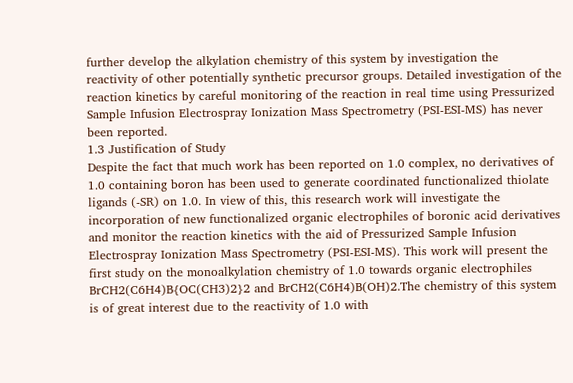further develop the alkylation chemistry of this system by investigation the
reactivity of other potentially synthetic precursor groups. Detailed investigation of the
reaction kinetics by careful monitoring of the reaction in real time using Pressurized
Sample Infusion Electrospray Ionization Mass Spectrometry (PSI-ESI-MS) has never
been reported.
1.3 Justification of Study
Despite the fact that much work has been reported on 1.0 complex, no derivatives of
1.0 containing boron has been used to generate coordinated functionalized thiolate
ligands (-SR) on 1.0. In view of this, this research work will investigate the
incorporation of new functionalized organic electrophiles of boronic acid derivatives
and monitor the reaction kinetics with the aid of Pressurized Sample Infusion
Electrospray Ionization Mass Spectrometry (PSI-ESI-MS). This work will present the
first study on the monoalkylation chemistry of 1.0 towards organic electrophiles
BrCH2(C6H4)B{OC(CH3)2}2 and BrCH2(C6H4)B(OH)2.The chemistry of this system
is of great interest due to the reactivity of 1.0 with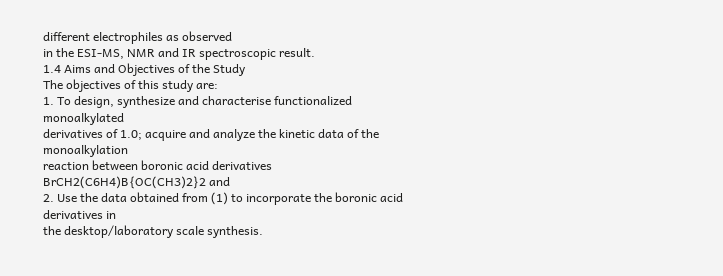different electrophiles as observed
in the ESI-MS, NMR and IR spectroscopic result.
1.4 Aims and Objectives of the Study
The objectives of this study are:
1. To design, synthesize and characterise functionalized monoalkylated
derivatives of 1.0; acquire and analyze the kinetic data of the monoalkylation
reaction between boronic acid derivatives BrCH2(C6H4)B{OC(CH3)2}2 and
2. Use the data obtained from (1) to incorporate the boronic acid derivatives in
the desktop/laboratory scale synthesis.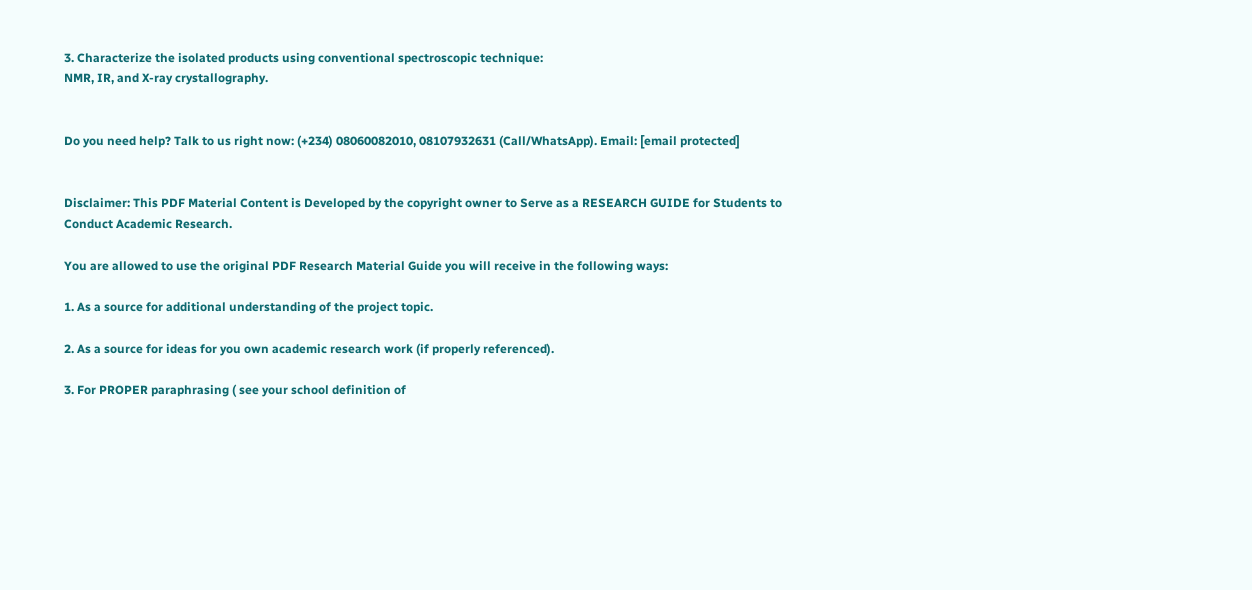3. Characterize the isolated products using conventional spectroscopic technique:
NMR, IR, and X-ray crystallography.


Do you need help? Talk to us right now: (+234) 08060082010, 08107932631 (Call/WhatsApp). Email: [email protected]


Disclaimer: This PDF Material Content is Developed by the copyright owner to Serve as a RESEARCH GUIDE for Students to Conduct Academic Research.

You are allowed to use the original PDF Research Material Guide you will receive in the following ways:

1. As a source for additional understanding of the project topic.

2. As a source for ideas for you own academic research work (if properly referenced).

3. For PROPER paraphrasing ( see your school definition of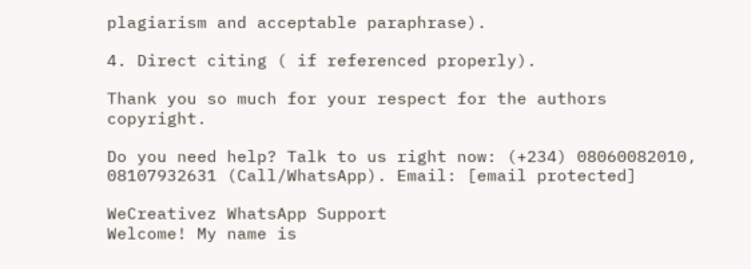plagiarism and acceptable paraphrase).

4. Direct citing ( if referenced properly).

Thank you so much for your respect for the authors copyright.

Do you need help? Talk to us right now: (+234) 08060082010, 08107932631 (Call/WhatsApp). Email: [email protected]

WeCreativez WhatsApp Support
Welcome! My name is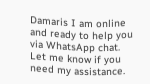Damaris I am online and ready to help you via WhatsApp chat. Let me know if you need my assistance.